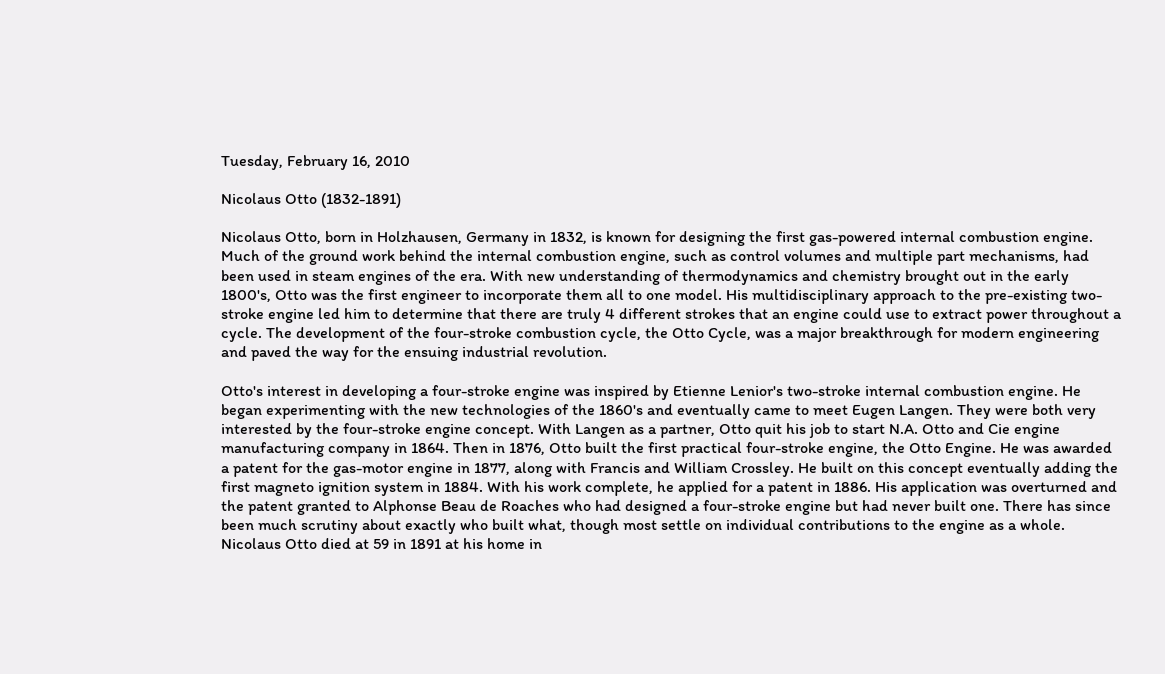Tuesday, February 16, 2010

Nicolaus Otto (1832-1891)

Nicolaus Otto, born in Holzhausen, Germany in 1832, is known for designing the first gas-powered internal combustion engine. Much of the ground work behind the internal combustion engine, such as control volumes and multiple part mechanisms, had been used in steam engines of the era. With new understanding of thermodynamics and chemistry brought out in the early 1800's, Otto was the first engineer to incorporate them all to one model. His multidisciplinary approach to the pre-existing two-stroke engine led him to determine that there are truly 4 different strokes that an engine could use to extract power throughout a cycle. The development of the four-stroke combustion cycle, the Otto Cycle, was a major breakthrough for modern engineering and paved the way for the ensuing industrial revolution.

Otto's interest in developing a four-stroke engine was inspired by Etienne Lenior's two-stroke internal combustion engine. He began experimenting with the new technologies of the 1860's and eventually came to meet Eugen Langen. They were both very interested by the four-stroke engine concept. With Langen as a partner, Otto quit his job to start N.A. Otto and Cie engine manufacturing company in 1864. Then in 1876, Otto built the first practical four-stroke engine, the Otto Engine. He was awarded a patent for the gas-motor engine in 1877, along with Francis and William Crossley. He built on this concept eventually adding the first magneto ignition system in 1884. With his work complete, he applied for a patent in 1886. His application was overturned and the patent granted to Alphonse Beau de Roaches who had designed a four-stroke engine but had never built one. There has since been much scrutiny about exactly who built what, though most settle on individual contributions to the engine as a whole. Nicolaus Otto died at 59 in 1891 at his home in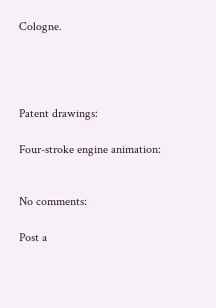Cologne.




Patent drawings:

Four-stroke engine animation:


No comments:

Post a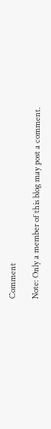Comment

Note: Only a member of this blog may post a comment.